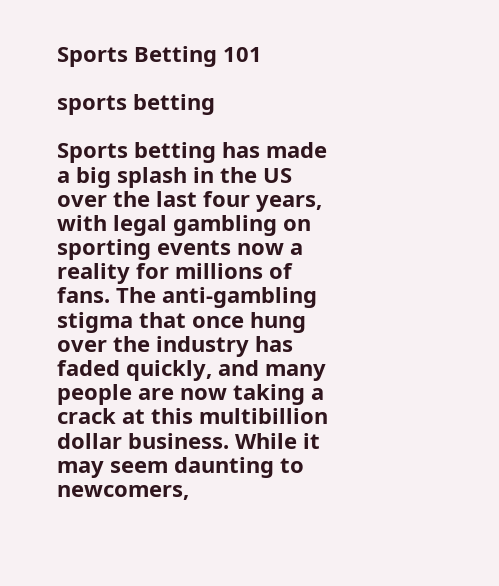Sports Betting 101

sports betting

Sports betting has made a big splash in the US over the last four years, with legal gambling on sporting events now a reality for millions of fans. The anti-gambling stigma that once hung over the industry has faded quickly, and many people are now taking a crack at this multibillion dollar business. While it may seem daunting to newcomers,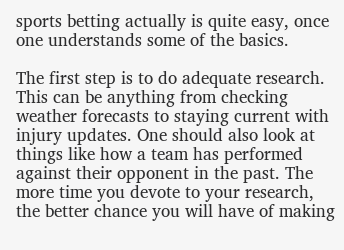sports betting actually is quite easy, once one understands some of the basics.

The first step is to do adequate research. This can be anything from checking weather forecasts to staying current with injury updates. One should also look at things like how a team has performed against their opponent in the past. The more time you devote to your research, the better chance you will have of making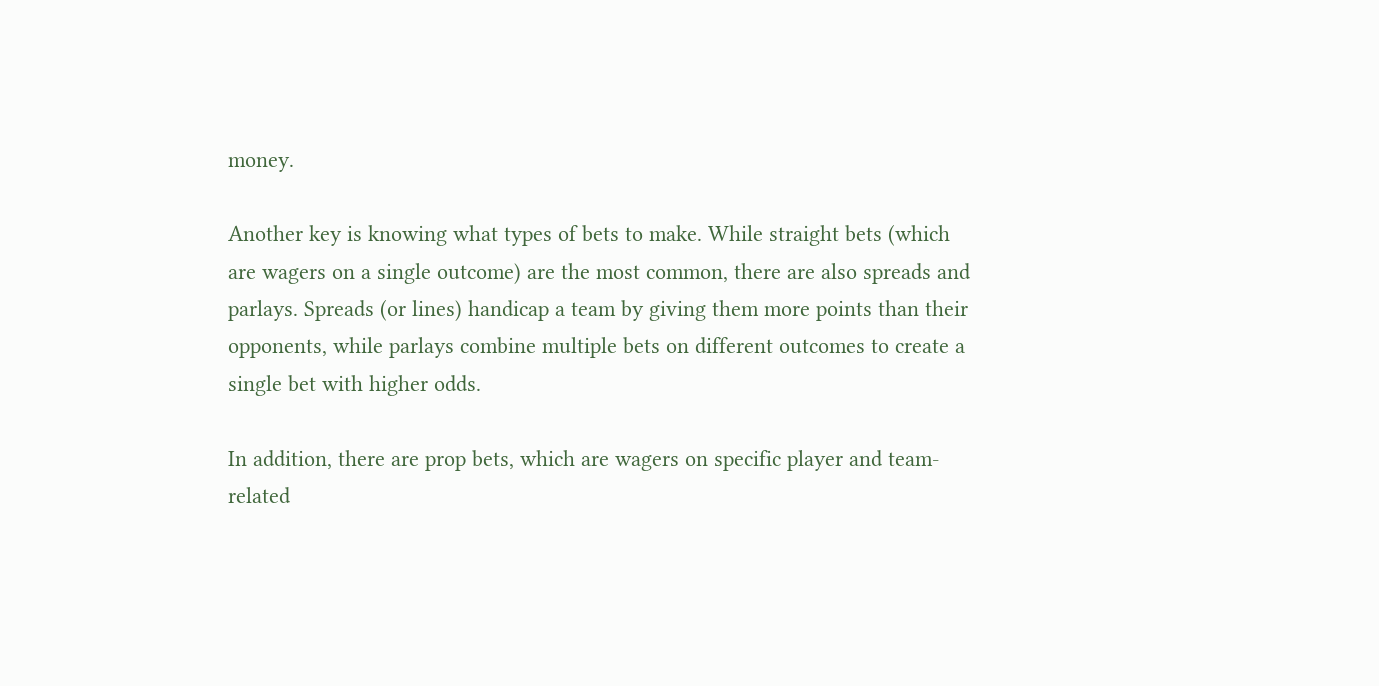money.

Another key is knowing what types of bets to make. While straight bets (which are wagers on a single outcome) are the most common, there are also spreads and parlays. Spreads (or lines) handicap a team by giving them more points than their opponents, while parlays combine multiple bets on different outcomes to create a single bet with higher odds.

In addition, there are prop bets, which are wagers on specific player and team-related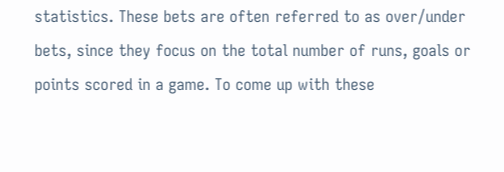statistics. These bets are often referred to as over/under bets, since they focus on the total number of runs, goals or points scored in a game. To come up with these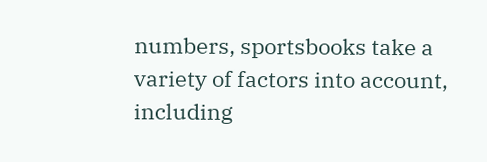numbers, sportsbooks take a variety of factors into account, including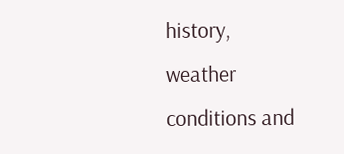history, weather conditions and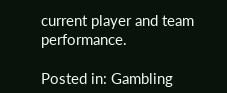current player and team performance.

Posted in: Gambling